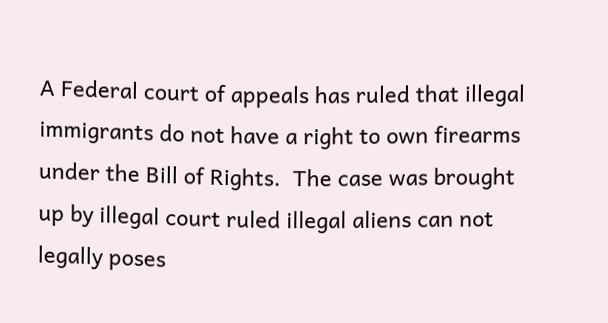A Federal court of appeals has ruled that illegal immigrants do not have a right to own firearms under the Bill of Rights.  The case was brought up by illegal court ruled illegal aliens can not legally poses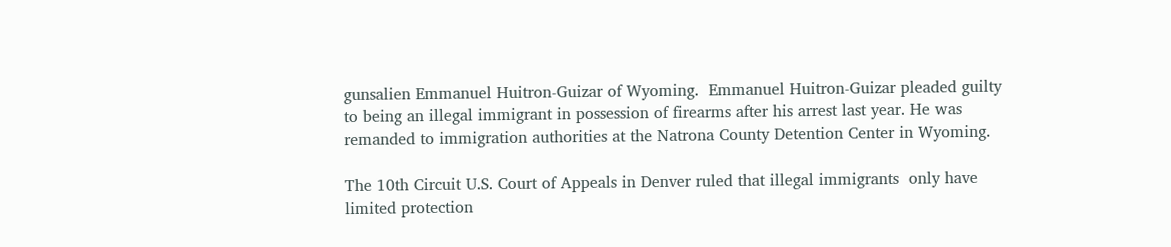gunsalien Emmanuel Huitron-Guizar of Wyoming.  Emmanuel Huitron-Guizar pleaded guilty to being an illegal immigrant in possession of firearms after his arrest last year. He was remanded to immigration authorities at the Natrona County Detention Center in Wyoming.

The 10th Circuit U.S. Court of Appeals in Denver ruled that illegal immigrants  only have limited protection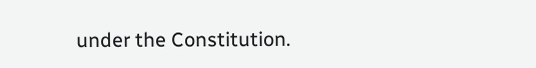under the Constitution.